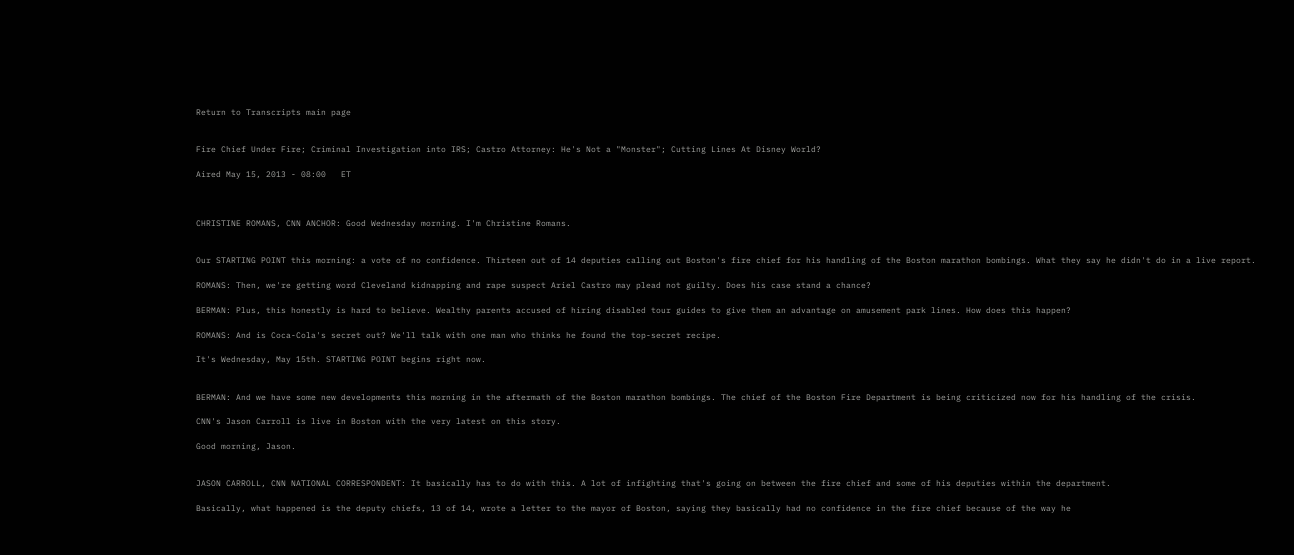Return to Transcripts main page


Fire Chief Under Fire; Criminal Investigation into IRS; Castro Attorney: He's Not a "Monster"; Cutting Lines At Disney World?

Aired May 15, 2013 - 08:00   ET



CHRISTINE ROMANS, CNN ANCHOR: Good Wednesday morning. I'm Christine Romans.


Our STARTING POINT this morning: a vote of no confidence. Thirteen out of 14 deputies calling out Boston's fire chief for his handling of the Boston marathon bombings. What they say he didn't do in a live report.

ROMANS: Then, we're getting word Cleveland kidnapping and rape suspect Ariel Castro may plead not guilty. Does his case stand a chance?

BERMAN: Plus, this honestly is hard to believe. Wealthy parents accused of hiring disabled tour guides to give them an advantage on amusement park lines. How does this happen?

ROMANS: And is Coca-Cola's secret out? We'll talk with one man who thinks he found the top-secret recipe.

It's Wednesday, May 15th. STARTING POINT begins right now.


BERMAN: And we have some new developments this morning in the aftermath of the Boston marathon bombings. The chief of the Boston Fire Department is being criticized now for his handling of the crisis.

CNN's Jason Carroll is live in Boston with the very latest on this story.

Good morning, Jason.


JASON CARROLL, CNN NATIONAL CORRESPONDENT: It basically has to do with this. A lot of infighting that's going on between the fire chief and some of his deputies within the department.

Basically, what happened is the deputy chiefs, 13 of 14, wrote a letter to the mayor of Boston, saying they basically had no confidence in the fire chief because of the way he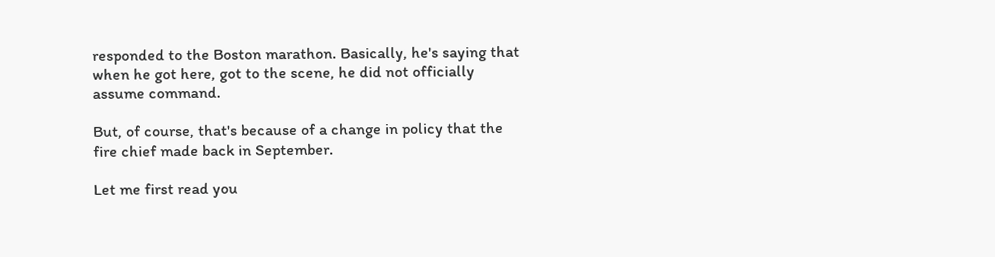responded to the Boston marathon. Basically, he's saying that when he got here, got to the scene, he did not officially assume command.

But, of course, that's because of a change in policy that the fire chief made back in September.

Let me first read you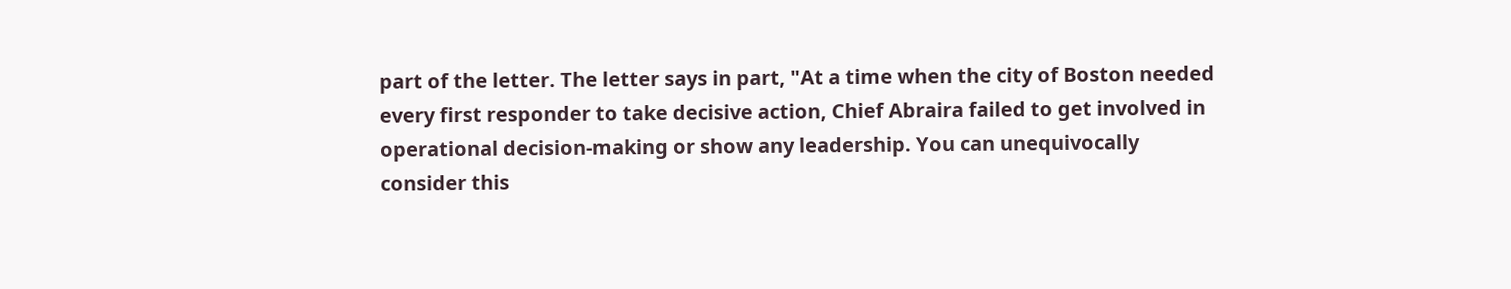part of the letter. The letter says in part, "At a time when the city of Boston needed every first responder to take decisive action, Chief Abraira failed to get involved in operational decision-making or show any leadership. You can unequivocally consider this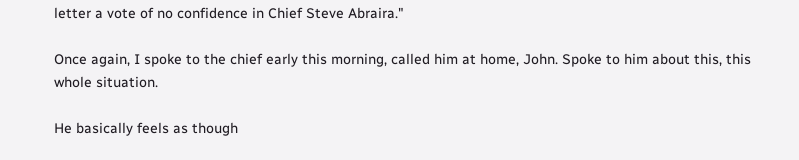letter a vote of no confidence in Chief Steve Abraira."

Once again, I spoke to the chief early this morning, called him at home, John. Spoke to him about this, this whole situation.

He basically feels as though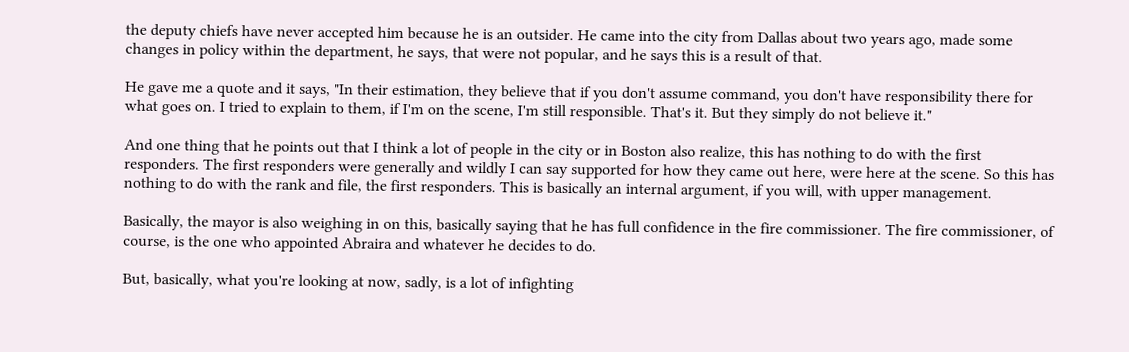the deputy chiefs have never accepted him because he is an outsider. He came into the city from Dallas about two years ago, made some changes in policy within the department, he says, that were not popular, and he says this is a result of that.

He gave me a quote and it says, "In their estimation, they believe that if you don't assume command, you don't have responsibility there for what goes on. I tried to explain to them, if I'm on the scene, I'm still responsible. That's it. But they simply do not believe it."

And one thing that he points out that I think a lot of people in the city or in Boston also realize, this has nothing to do with the first responders. The first responders were generally and wildly I can say supported for how they came out here, were here at the scene. So this has nothing to do with the rank and file, the first responders. This is basically an internal argument, if you will, with upper management.

Basically, the mayor is also weighing in on this, basically saying that he has full confidence in the fire commissioner. The fire commissioner, of course, is the one who appointed Abraira and whatever he decides to do.

But, basically, what you're looking at now, sadly, is a lot of infighting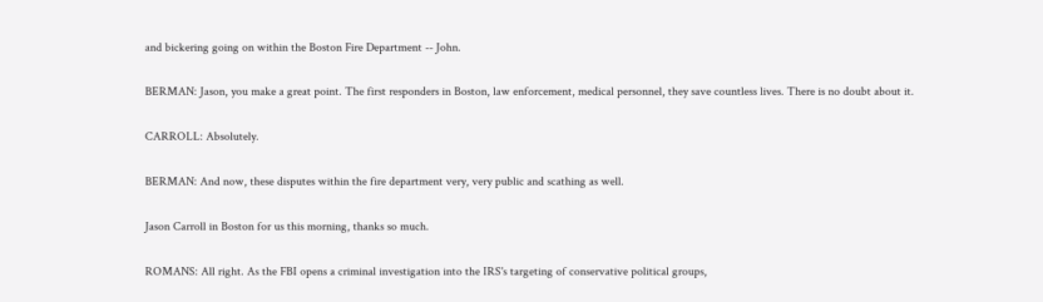and bickering going on within the Boston Fire Department -- John.

BERMAN: Jason, you make a great point. The first responders in Boston, law enforcement, medical personnel, they save countless lives. There is no doubt about it.

CARROLL: Absolutely.

BERMAN: And now, these disputes within the fire department very, very public and scathing as well.

Jason Carroll in Boston for us this morning, thanks so much.

ROMANS: All right. As the FBI opens a criminal investigation into the IRS's targeting of conservative political groups,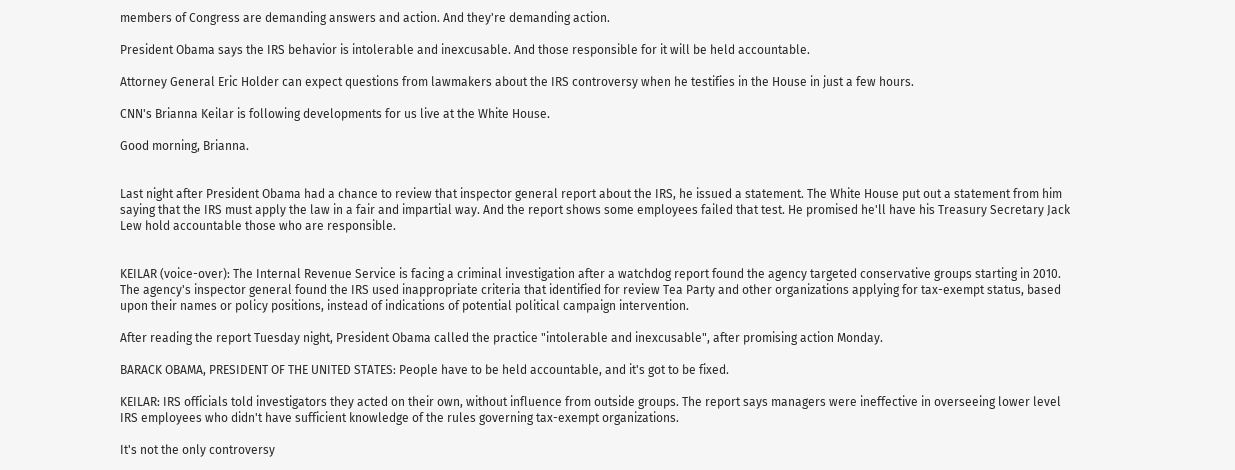members of Congress are demanding answers and action. And they're demanding action.

President Obama says the IRS behavior is intolerable and inexcusable. And those responsible for it will be held accountable.

Attorney General Eric Holder can expect questions from lawmakers about the IRS controversy when he testifies in the House in just a few hours.

CNN's Brianna Keilar is following developments for us live at the White House.

Good morning, Brianna.


Last night after President Obama had a chance to review that inspector general report about the IRS, he issued a statement. The White House put out a statement from him saying that the IRS must apply the law in a fair and impartial way. And the report shows some employees failed that test. He promised he'll have his Treasury Secretary Jack Lew hold accountable those who are responsible.


KEILAR (voice-over): The Internal Revenue Service is facing a criminal investigation after a watchdog report found the agency targeted conservative groups starting in 2010. The agency's inspector general found the IRS used inappropriate criteria that identified for review Tea Party and other organizations applying for tax-exempt status, based upon their names or policy positions, instead of indications of potential political campaign intervention.

After reading the report Tuesday night, President Obama called the practice "intolerable and inexcusable", after promising action Monday.

BARACK OBAMA, PRESIDENT OF THE UNITED STATES: People have to be held accountable, and it's got to be fixed.

KEILAR: IRS officials told investigators they acted on their own, without influence from outside groups. The report says managers were ineffective in overseeing lower level IRS employees who didn't have sufficient knowledge of the rules governing tax-exempt organizations.

It's not the only controversy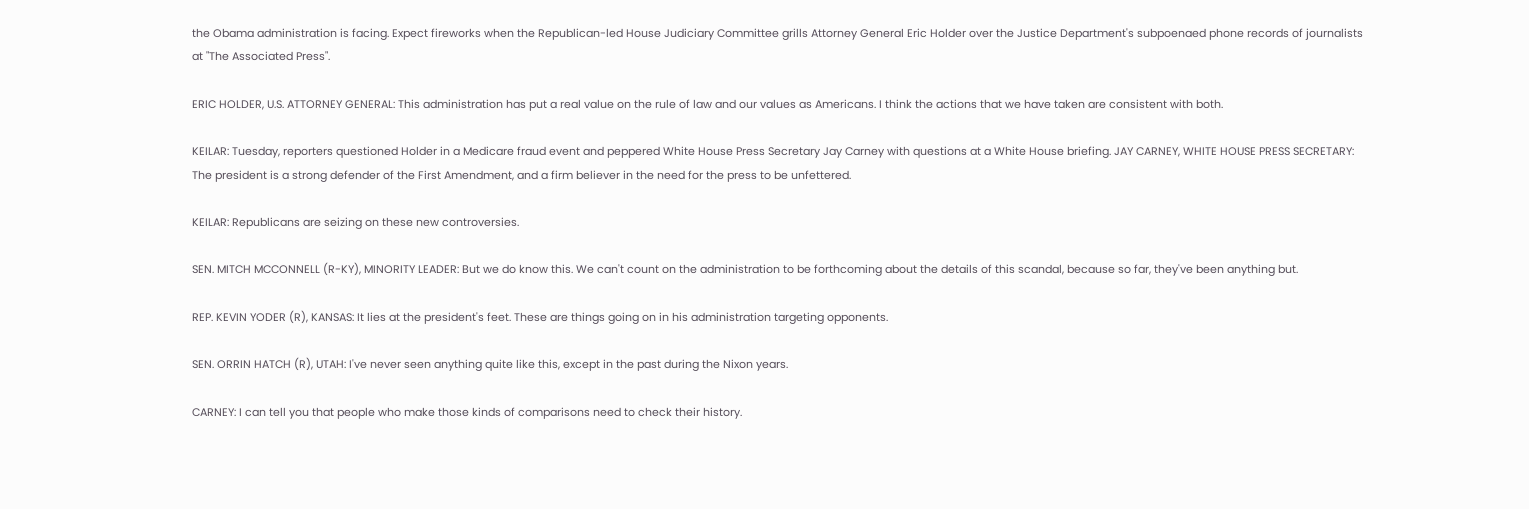the Obama administration is facing. Expect fireworks when the Republican-led House Judiciary Committee grills Attorney General Eric Holder over the Justice Department's subpoenaed phone records of journalists at "The Associated Press".

ERIC HOLDER, U.S. ATTORNEY GENERAL: This administration has put a real value on the rule of law and our values as Americans. I think the actions that we have taken are consistent with both.

KEILAR: Tuesday, reporters questioned Holder in a Medicare fraud event and peppered White House Press Secretary Jay Carney with questions at a White House briefing. JAY CARNEY, WHITE HOUSE PRESS SECRETARY: The president is a strong defender of the First Amendment, and a firm believer in the need for the press to be unfettered.

KEILAR: Republicans are seizing on these new controversies.

SEN. MITCH MCCONNELL (R-KY), MINORITY LEADER: But we do know this. We can't count on the administration to be forthcoming about the details of this scandal, because so far, they've been anything but.

REP. KEVIN YODER (R), KANSAS: It lies at the president's feet. These are things going on in his administration targeting opponents.

SEN. ORRIN HATCH (R), UTAH: I've never seen anything quite like this, except in the past during the Nixon years.

CARNEY: I can tell you that people who make those kinds of comparisons need to check their history.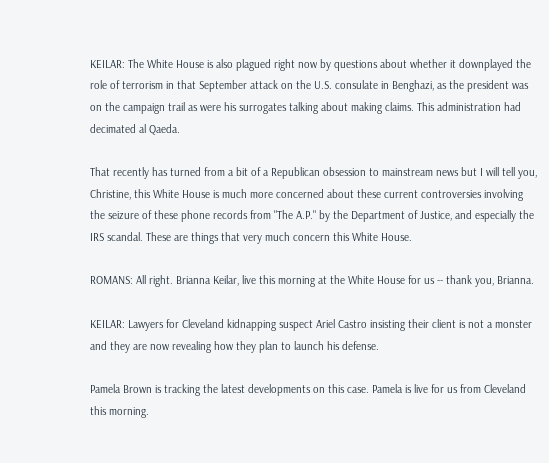KEILAR: The White House is also plagued right now by questions about whether it downplayed the role of terrorism in that September attack on the U.S. consulate in Benghazi, as the president was on the campaign trail as were his surrogates talking about making claims. This administration had decimated al Qaeda.

That recently has turned from a bit of a Republican obsession to mainstream news but I will tell you, Christine, this White House is much more concerned about these current controversies involving the seizure of these phone records from "The A.P." by the Department of Justice, and especially the IRS scandal. These are things that very much concern this White House.

ROMANS: All right. Brianna Keilar, live this morning at the White House for us -- thank you, Brianna.

KEILAR: Lawyers for Cleveland kidnapping suspect Ariel Castro insisting their client is not a monster and they are now revealing how they plan to launch his defense.

Pamela Brown is tracking the latest developments on this case. Pamela is live for us from Cleveland this morning.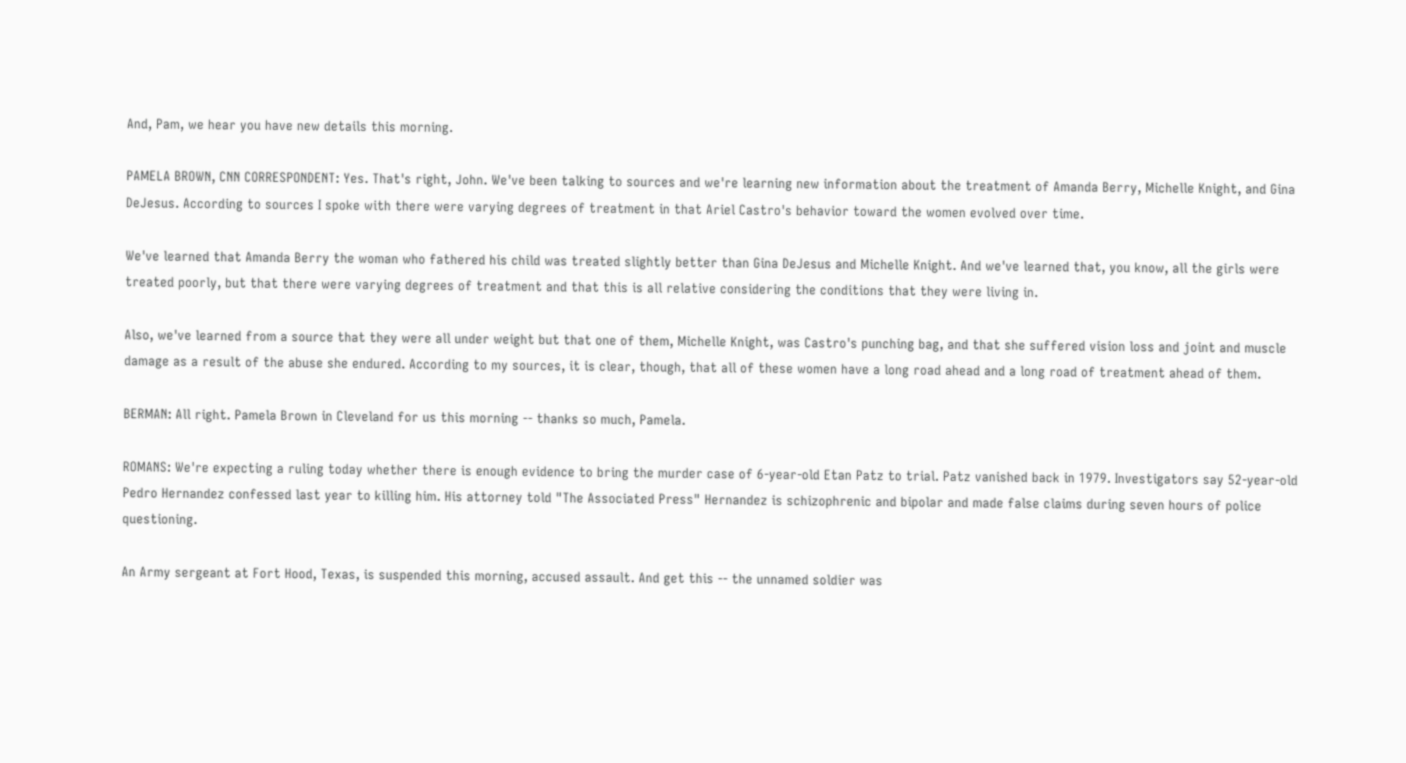And, Pam, we hear you have new details this morning.

PAMELA BROWN, CNN CORRESPONDENT: Yes. That's right, John. We've been talking to sources and we're learning new information about the treatment of Amanda Berry, Michelle Knight, and Gina DeJesus. According to sources I spoke with there were varying degrees of treatment in that Ariel Castro's behavior toward the women evolved over time.

We've learned that Amanda Berry the woman who fathered his child was treated slightly better than Gina DeJesus and Michelle Knight. And we've learned that, you know, all the girls were treated poorly, but that there were varying degrees of treatment and that this is all relative considering the conditions that they were living in.

Also, we've learned from a source that they were all under weight but that one of them, Michelle Knight, was Castro's punching bag, and that she suffered vision loss and joint and muscle damage as a result of the abuse she endured. According to my sources, it is clear, though, that all of these women have a long road ahead and a long road of treatment ahead of them.

BERMAN: All right. Pamela Brown in Cleveland for us this morning -- thanks so much, Pamela.

ROMANS: We're expecting a ruling today whether there is enough evidence to bring the murder case of 6-year-old Etan Patz to trial. Patz vanished back in 1979. Investigators say 52-year-old Pedro Hernandez confessed last year to killing him. His attorney told "The Associated Press" Hernandez is schizophrenic and bipolar and made false claims during seven hours of police questioning.

An Army sergeant at Fort Hood, Texas, is suspended this morning, accused assault. And get this -- the unnamed soldier was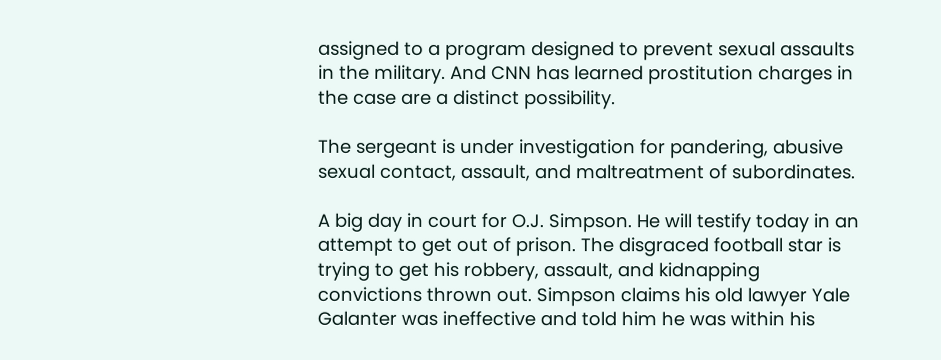assigned to a program designed to prevent sexual assaults in the military. And CNN has learned prostitution charges in the case are a distinct possibility.

The sergeant is under investigation for pandering, abusive sexual contact, assault, and maltreatment of subordinates.

A big day in court for O.J. Simpson. He will testify today in an attempt to get out of prison. The disgraced football star is trying to get his robbery, assault, and kidnapping convictions thrown out. Simpson claims his old lawyer Yale Galanter was ineffective and told him he was within his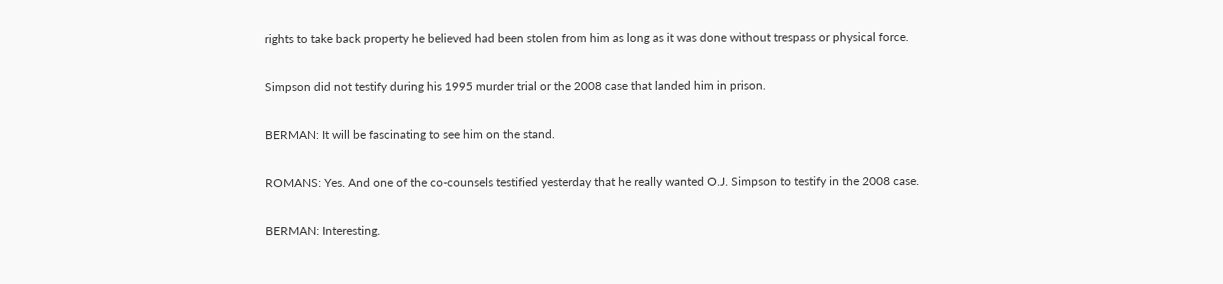rights to take back property he believed had been stolen from him as long as it was done without trespass or physical force.

Simpson did not testify during his 1995 murder trial or the 2008 case that landed him in prison.

BERMAN: It will be fascinating to see him on the stand.

ROMANS: Yes. And one of the co-counsels testified yesterday that he really wanted O.J. Simpson to testify in the 2008 case.

BERMAN: Interesting.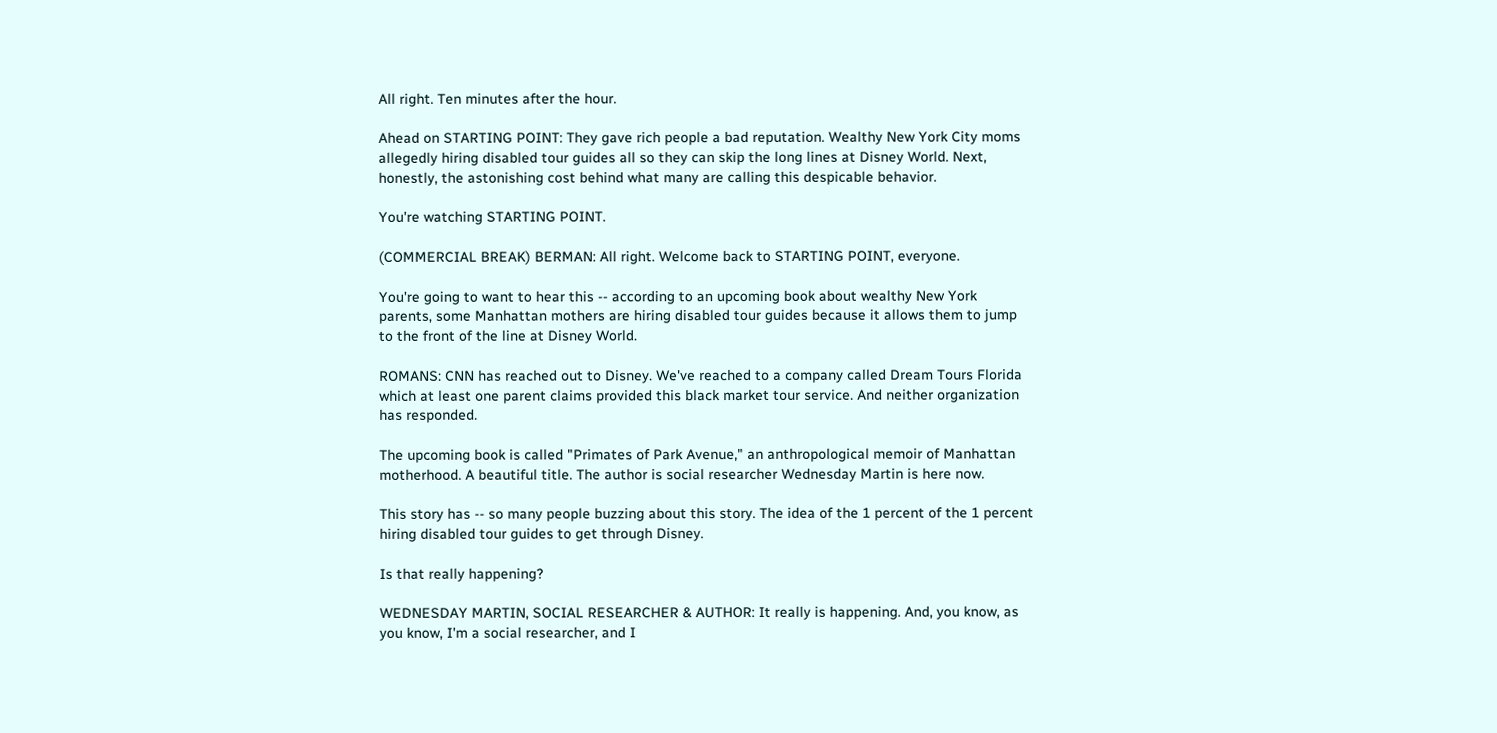All right. Ten minutes after the hour.

Ahead on STARTING POINT: They gave rich people a bad reputation. Wealthy New York City moms allegedly hiring disabled tour guides all so they can skip the long lines at Disney World. Next, honestly, the astonishing cost behind what many are calling this despicable behavior.

You're watching STARTING POINT.

(COMMERCIAL BREAK) BERMAN: All right. Welcome back to STARTING POINT, everyone.

You're going to want to hear this -- according to an upcoming book about wealthy New York parents, some Manhattan mothers are hiring disabled tour guides because it allows them to jump to the front of the line at Disney World.

ROMANS: CNN has reached out to Disney. We've reached to a company called Dream Tours Florida which at least one parent claims provided this black market tour service. And neither organization has responded.

The upcoming book is called "Primates of Park Avenue," an anthropological memoir of Manhattan motherhood. A beautiful title. The author is social researcher Wednesday Martin is here now.

This story has -- so many people buzzing about this story. The idea of the 1 percent of the 1 percent hiring disabled tour guides to get through Disney.

Is that really happening?

WEDNESDAY MARTIN, SOCIAL RESEARCHER & AUTHOR: It really is happening. And, you know, as you know, I'm a social researcher, and I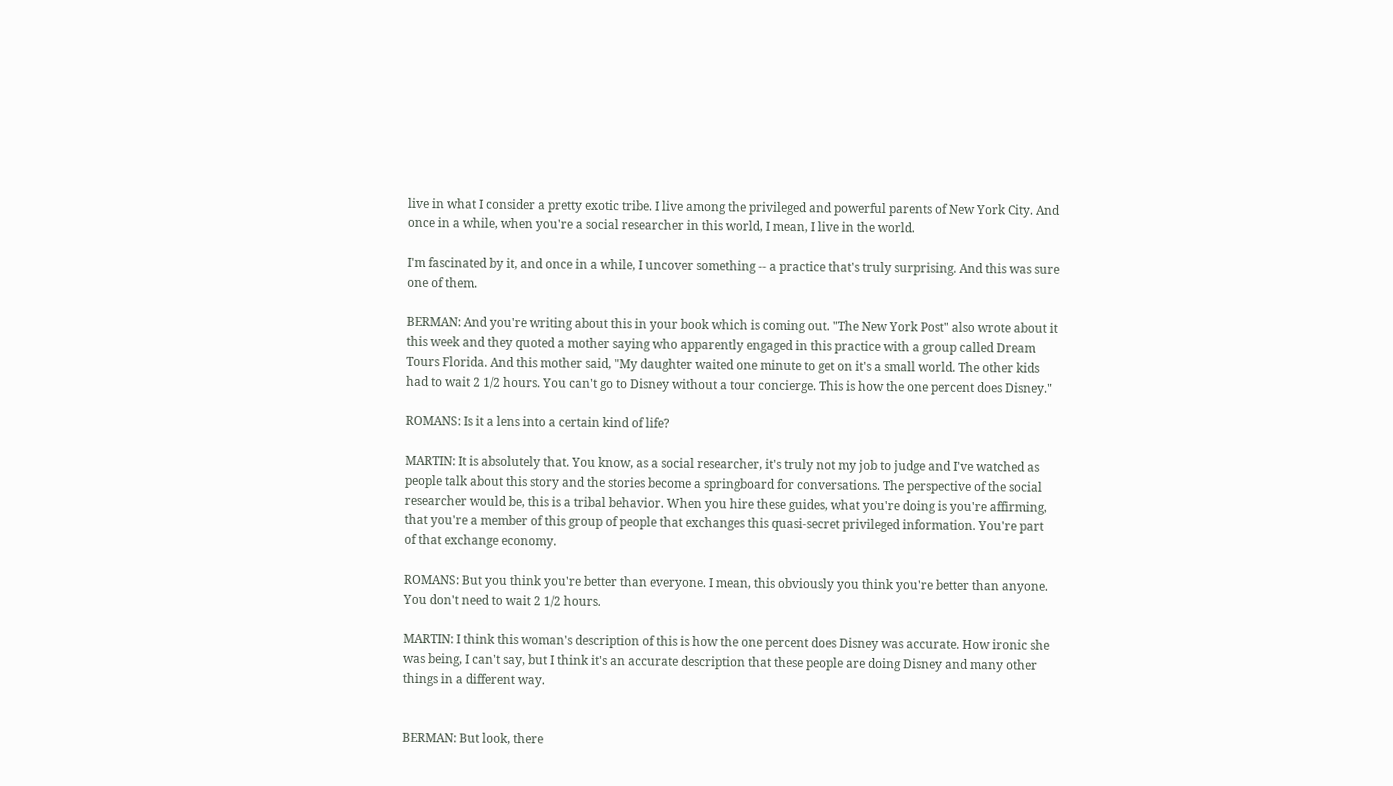live in what I consider a pretty exotic tribe. I live among the privileged and powerful parents of New York City. And once in a while, when you're a social researcher in this world, I mean, I live in the world.

I'm fascinated by it, and once in a while, I uncover something -- a practice that's truly surprising. And this was sure one of them.

BERMAN: And you're writing about this in your book which is coming out. "The New York Post" also wrote about it this week and they quoted a mother saying who apparently engaged in this practice with a group called Dream Tours Florida. And this mother said, "My daughter waited one minute to get on it's a small world. The other kids had to wait 2 1/2 hours. You can't go to Disney without a tour concierge. This is how the one percent does Disney."

ROMANS: Is it a lens into a certain kind of life?

MARTIN: It is absolutely that. You know, as a social researcher, it's truly not my job to judge and I've watched as people talk about this story and the stories become a springboard for conversations. The perspective of the social researcher would be, this is a tribal behavior. When you hire these guides, what you're doing is you're affirming, that you're a member of this group of people that exchanges this quasi-secret privileged information. You're part of that exchange economy.

ROMANS: But you think you're better than everyone. I mean, this obviously you think you're better than anyone. You don't need to wait 2 1/2 hours.

MARTIN: I think this woman's description of this is how the one percent does Disney was accurate. How ironic she was being, I can't say, but I think it's an accurate description that these people are doing Disney and many other things in a different way.


BERMAN: But look, there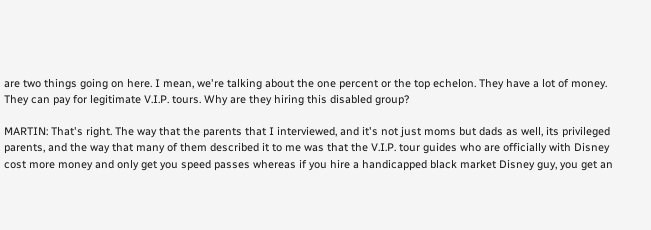are two things going on here. I mean, we're talking about the one percent or the top echelon. They have a lot of money. They can pay for legitimate V.I.P. tours. Why are they hiring this disabled group?

MARTIN: That's right. The way that the parents that I interviewed, and it's not just moms but dads as well, its privileged parents, and the way that many of them described it to me was that the V.I.P. tour guides who are officially with Disney cost more money and only get you speed passes whereas if you hire a handicapped black market Disney guy, you get an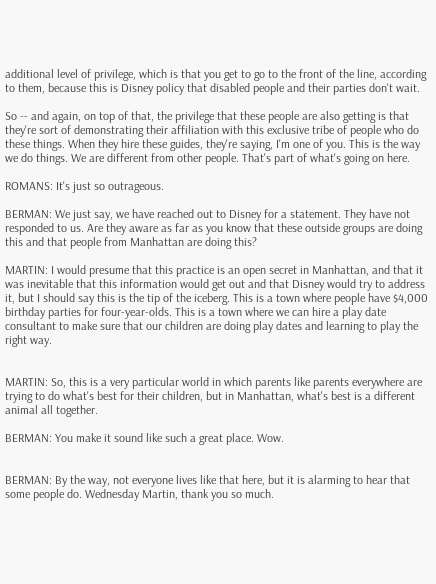additional level of privilege, which is that you get to go to the front of the line, according to them, because this is Disney policy that disabled people and their parties don't wait.

So -- and again, on top of that, the privilege that these people are also getting is that they're sort of demonstrating their affiliation with this exclusive tribe of people who do these things. When they hire these guides, they're saying, I'm one of you. This is the way we do things. We are different from other people. That's part of what's going on here.

ROMANS: It's just so outrageous.

BERMAN: We just say, we have reached out to Disney for a statement. They have not responded to us. Are they aware as far as you know that these outside groups are doing this and that people from Manhattan are doing this?

MARTIN: I would presume that this practice is an open secret in Manhattan, and that it was inevitable that this information would get out and that Disney would try to address it, but I should say this is the tip of the iceberg. This is a town where people have $4,000 birthday parties for four-year-olds. This is a town where we can hire a play date consultant to make sure that our children are doing play dates and learning to play the right way.


MARTIN: So, this is a very particular world in which parents like parents everywhere are trying to do what's best for their children, but in Manhattan, what's best is a different animal all together.

BERMAN: You make it sound like such a great place. Wow.


BERMAN: By the way, not everyone lives like that here, but it is alarming to hear that some people do. Wednesday Martin, thank you so much.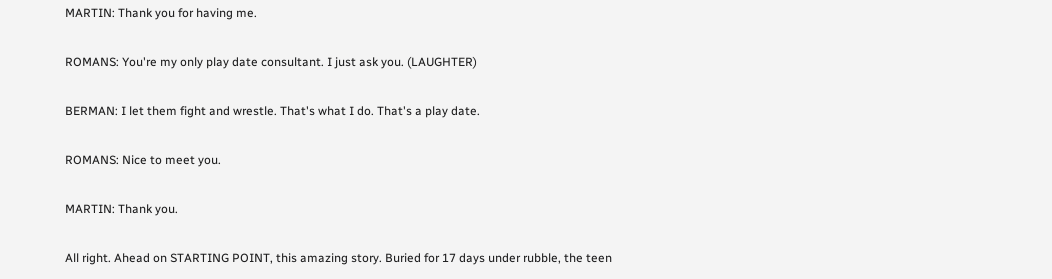MARTIN: Thank you for having me.

ROMANS: You're my only play date consultant. I just ask you. (LAUGHTER)

BERMAN: I let them fight and wrestle. That's what I do. That's a play date.

ROMANS: Nice to meet you.

MARTIN: Thank you.

All right. Ahead on STARTING POINT, this amazing story. Buried for 17 days under rubble, the teen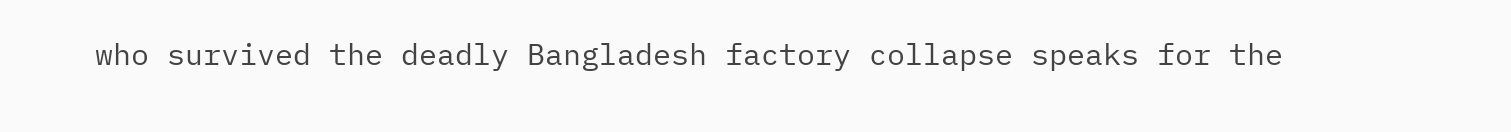who survived the deadly Bangladesh factory collapse speaks for the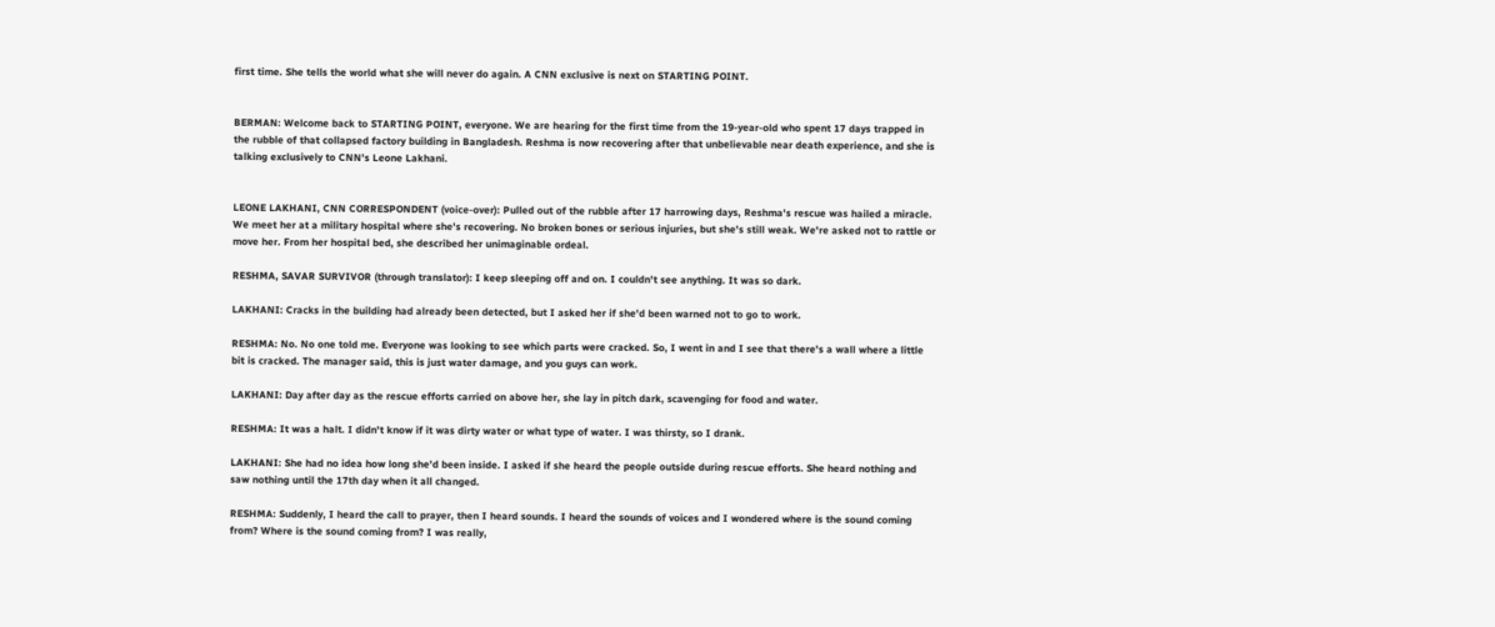first time. She tells the world what she will never do again. A CNN exclusive is next on STARTING POINT.


BERMAN: Welcome back to STARTING POINT, everyone. We are hearing for the first time from the 19-year-old who spent 17 days trapped in the rubble of that collapsed factory building in Bangladesh. Reshma is now recovering after that unbelievable near death experience, and she is talking exclusively to CNN's Leone Lakhani.


LEONE LAKHANI, CNN CORRESPONDENT (voice-over): Pulled out of the rubble after 17 harrowing days, Reshma's rescue was hailed a miracle. We meet her at a military hospital where she's recovering. No broken bones or serious injuries, but she's still weak. We're asked not to rattle or move her. From her hospital bed, she described her unimaginable ordeal.

RESHMA, SAVAR SURVIVOR (through translator): I keep sleeping off and on. I couldn't see anything. It was so dark.

LAKHANI: Cracks in the building had already been detected, but I asked her if she'd been warned not to go to work.

RESHMA: No. No one told me. Everyone was looking to see which parts were cracked. So, I went in and I see that there's a wall where a little bit is cracked. The manager said, this is just water damage, and you guys can work.

LAKHANI: Day after day as the rescue efforts carried on above her, she lay in pitch dark, scavenging for food and water.

RESHMA: It was a halt. I didn't know if it was dirty water or what type of water. I was thirsty, so I drank.

LAKHANI: She had no idea how long she'd been inside. I asked if she heard the people outside during rescue efforts. She heard nothing and saw nothing until the 17th day when it all changed.

RESHMA: Suddenly, I heard the call to prayer, then I heard sounds. I heard the sounds of voices and I wondered where is the sound coming from? Where is the sound coming from? I was really,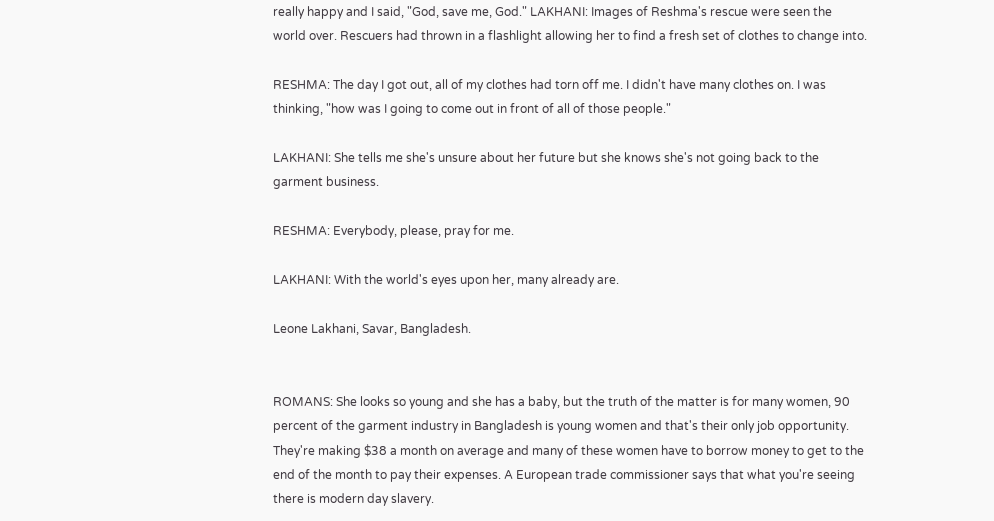really happy and I said, "God, save me, God." LAKHANI: Images of Reshma's rescue were seen the world over. Rescuers had thrown in a flashlight allowing her to find a fresh set of clothes to change into.

RESHMA: The day I got out, all of my clothes had torn off me. I didn't have many clothes on. I was thinking, "how was I going to come out in front of all of those people."

LAKHANI: She tells me she's unsure about her future but she knows she's not going back to the garment business.

RESHMA: Everybody, please, pray for me.

LAKHANI: With the world's eyes upon her, many already are.

Leone Lakhani, Savar, Bangladesh.


ROMANS: She looks so young and she has a baby, but the truth of the matter is for many women, 90 percent of the garment industry in Bangladesh is young women and that's their only job opportunity. They're making $38 a month on average and many of these women have to borrow money to get to the end of the month to pay their expenses. A European trade commissioner says that what you're seeing there is modern day slavery.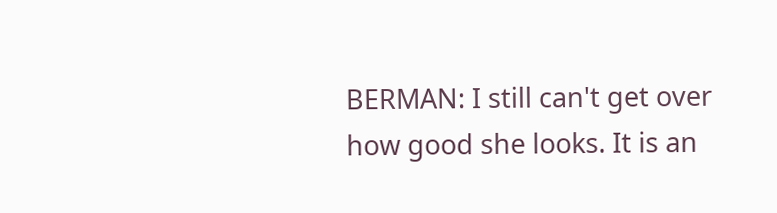BERMAN: I still can't get over how good she looks. It is an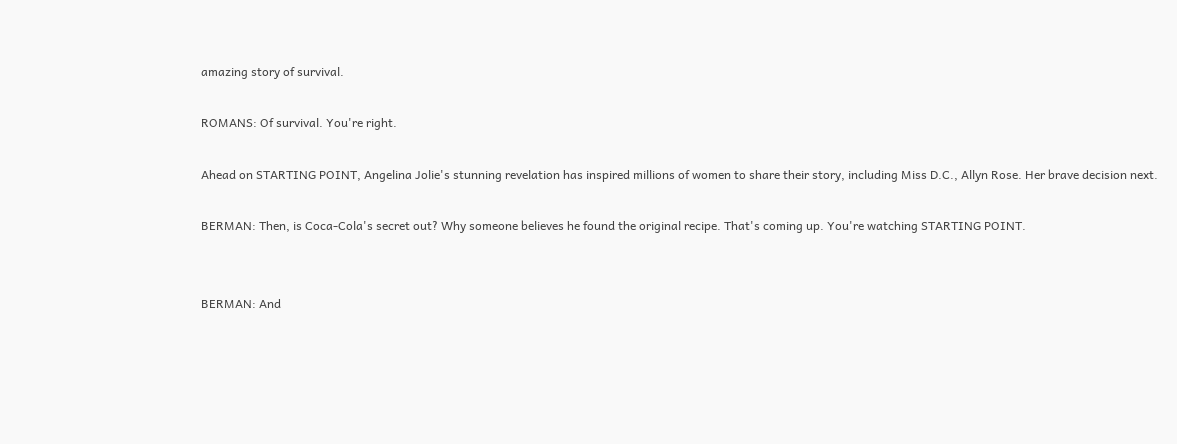amazing story of survival.

ROMANS: Of survival. You're right.

Ahead on STARTING POINT, Angelina Jolie's stunning revelation has inspired millions of women to share their story, including Miss D.C., Allyn Rose. Her brave decision next.

BERMAN: Then, is Coca-Cola's secret out? Why someone believes he found the original recipe. That's coming up. You're watching STARTING POINT.


BERMAN: And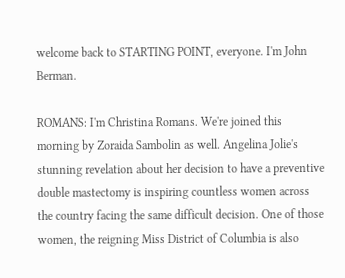welcome back to STARTING POINT, everyone. I'm John Berman.

ROMANS: I'm Christina Romans. We're joined this morning by Zoraida Sambolin as well. Angelina Jolie's stunning revelation about her decision to have a preventive double mastectomy is inspiring countless women across the country facing the same difficult decision. One of those women, the reigning Miss District of Columbia is also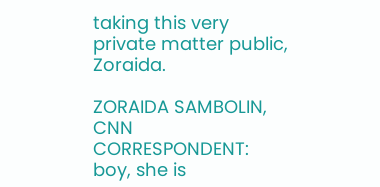taking this very private matter public, Zoraida.

ZORAIDA SAMBOLIN, CNN CORRESPONDENT: boy, she is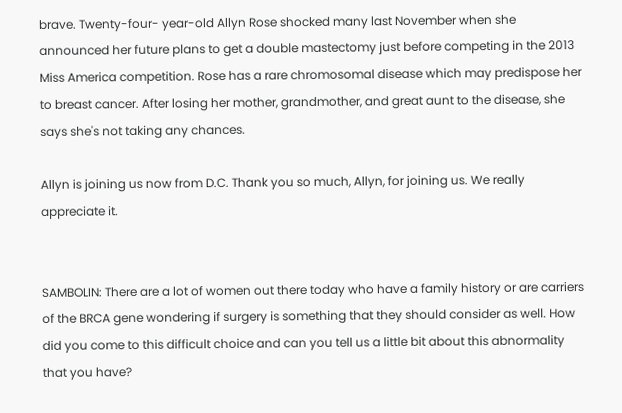brave. Twenty-four- year-old Allyn Rose shocked many last November when she announced her future plans to get a double mastectomy just before competing in the 2013 Miss America competition. Rose has a rare chromosomal disease which may predispose her to breast cancer. After losing her mother, grandmother, and great aunt to the disease, she says she's not taking any chances.

Allyn is joining us now from D.C. Thank you so much, Allyn, for joining us. We really appreciate it.


SAMBOLIN: There are a lot of women out there today who have a family history or are carriers of the BRCA gene wondering if surgery is something that they should consider as well. How did you come to this difficult choice and can you tell us a little bit about this abnormality that you have?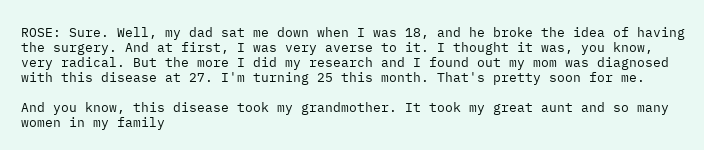ROSE: Sure. Well, my dad sat me down when I was 18, and he broke the idea of having the surgery. And at first, I was very averse to it. I thought it was, you know, very radical. But the more I did my research and I found out my mom was diagnosed with this disease at 27. I'm turning 25 this month. That's pretty soon for me.

And you know, this disease took my grandmother. It took my great aunt and so many women in my family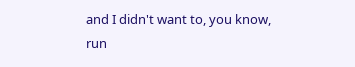and I didn't want to, you know, run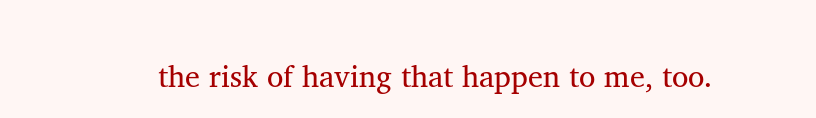the risk of having that happen to me, too.